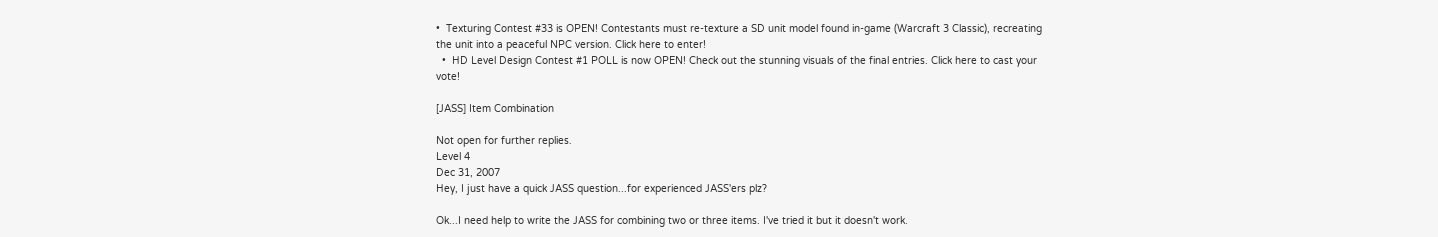•  Texturing Contest #33 is OPEN! Contestants must re-texture a SD unit model found in-game (Warcraft 3 Classic), recreating the unit into a peaceful NPC version. Click here to enter!
  •  HD Level Design Contest #1 POLL is now OPEN! Check out the stunning visuals of the final entries. Click here to cast your vote!

[JASS] Item Combination

Not open for further replies.
Level 4
Dec 31, 2007
Hey, I just have a quick JASS question...for experienced JASS'ers plz?

Ok...I need help to write the JASS for combining two or three items. I've tried it but it doesn't work.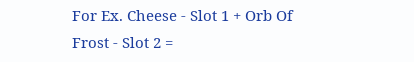For Ex. Cheese - Slot 1 + Orb Of Frost - Slot 2 =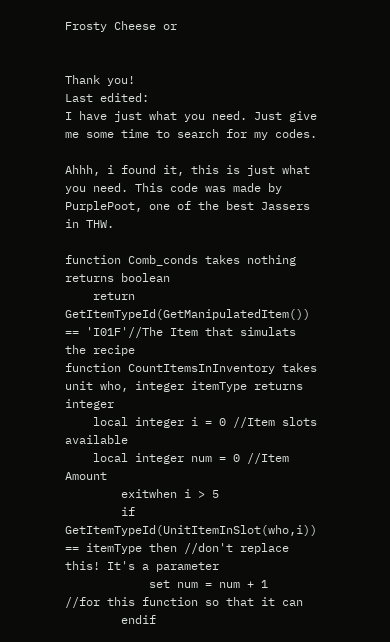Frosty Cheese or


Thank you!
Last edited:
I have just what you need. Just give me some time to search for my codes.

Ahhh, i found it, this is just what you need. This code was made by PurplePoot, one of the best Jassers in THW.

function Comb_conds takes nothing returns boolean
    return GetItemTypeId(GetManipulatedItem()) == 'I01F'//The Item that simulats the recipe
function CountItemsInInventory takes unit who, integer itemType returns integer
    local integer i = 0 //Item slots available
    local integer num = 0 //Item Amount
        exitwhen i > 5
        if GetItemTypeId(UnitItemInSlot(who,i)) == itemType then //don't replace this! It's a parameter
            set num = num + 1                                   //for this function so that it can
        endif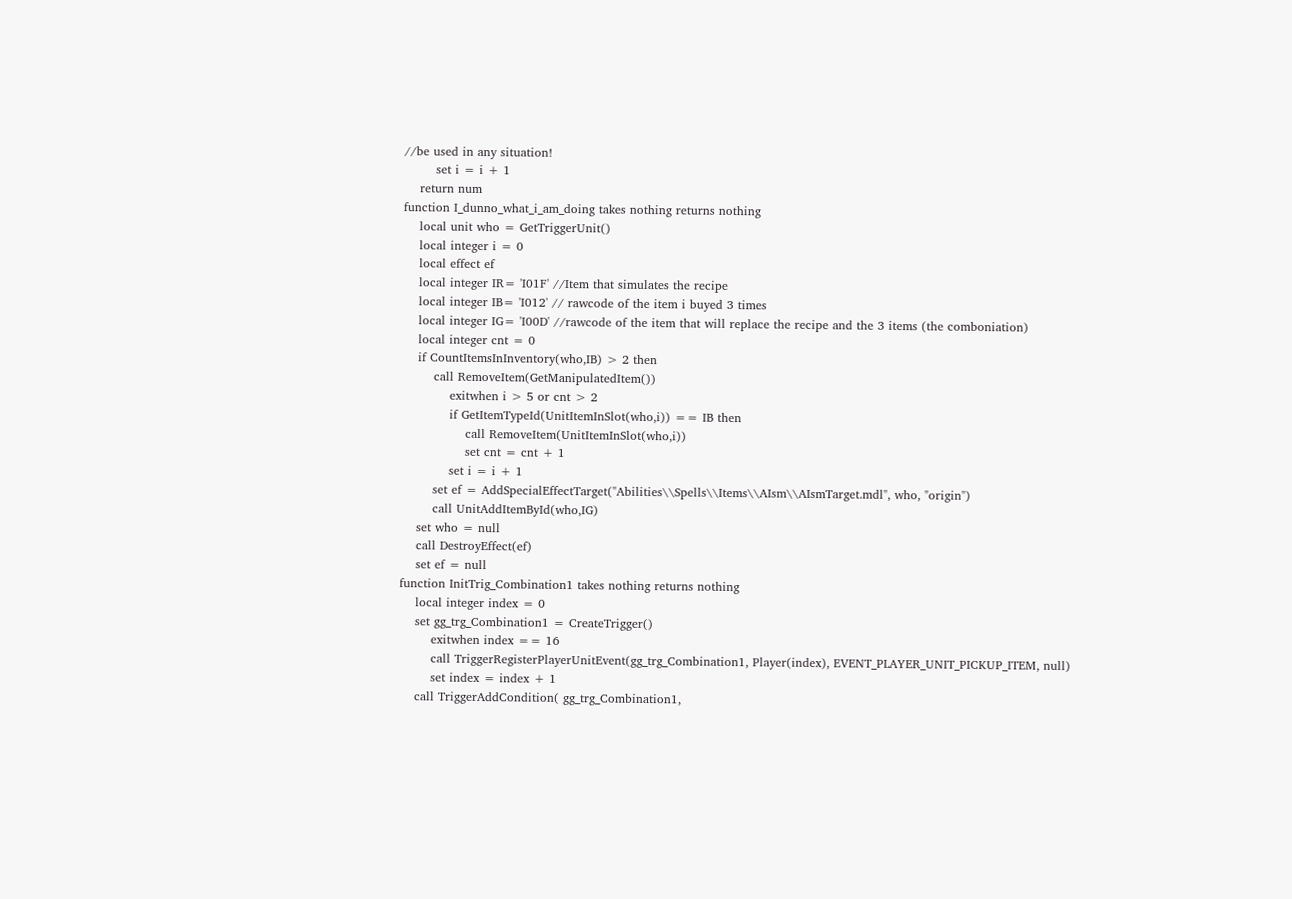//be used in any situation!
        set i = i + 1
    return num
function I_dunno_what_i_am_doing takes nothing returns nothing
    local unit who = GetTriggerUnit()
    local integer i = 0
    local effect ef
    local integer IR= 'I01F' //Item that simulates the recipe
    local integer IB= 'I012' // rawcode of the item i buyed 3 times
    local integer IG= 'I00D' //rawcode of the item that will replace the recipe and the 3 items (the comboniation)
    local integer cnt = 0
    if CountItemsInInventory(who,IB) > 2 then
        call RemoveItem(GetManipulatedItem())
            exitwhen i > 5 or cnt > 2
            if GetItemTypeId(UnitItemInSlot(who,i)) == IB then
                call RemoveItem(UnitItemInSlot(who,i))
                set cnt = cnt + 1
            set i = i + 1
        set ef = AddSpecialEffectTarget("Abilities\\Spells\\Items\\AIsm\\AIsmTarget.mdl", who, "origin")
        call UnitAddItemById(who,IG)
    set who = null
    call DestroyEffect(ef)
    set ef = null
function InitTrig_Combination1 takes nothing returns nothing
    local integer index = 0
    set gg_trg_Combination1 = CreateTrigger()
        exitwhen index == 16
        call TriggerRegisterPlayerUnitEvent(gg_trg_Combination1, Player(index), EVENT_PLAYER_UNIT_PICKUP_ITEM, null)
        set index = index + 1
    call TriggerAddCondition( gg_trg_Combination1,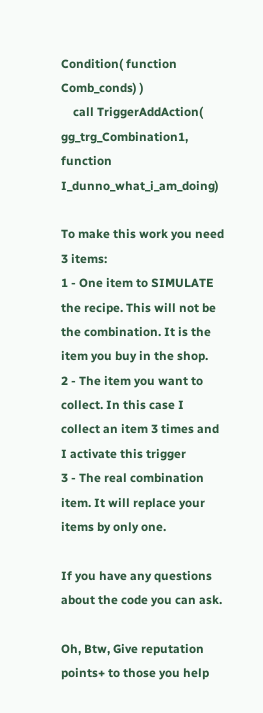Condition( function Comb_conds) )
    call TriggerAddAction( gg_trg_Combination1, function I_dunno_what_i_am_doing)

To make this work you need 3 items:
1 - One item to SIMULATE the recipe. This will not be the combination. It is the item you buy in the shop.
2 - The item you want to collect. In this case I collect an item 3 times and I activate this trigger
3 - The real combination item. It will replace your items by only one.

If you have any questions about the code you can ask.

Oh, Btw, Give reputation points+ to those you help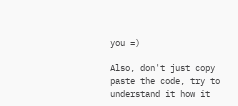you =)

Also, don't just copy paste the code, try to understand it how it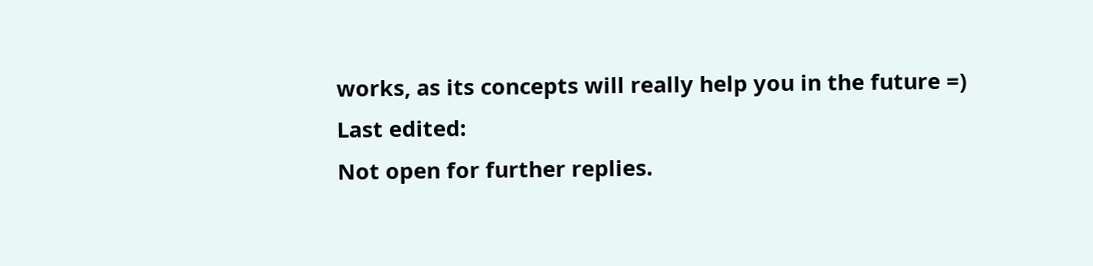works, as its concepts will really help you in the future =)
Last edited:
Not open for further replies.